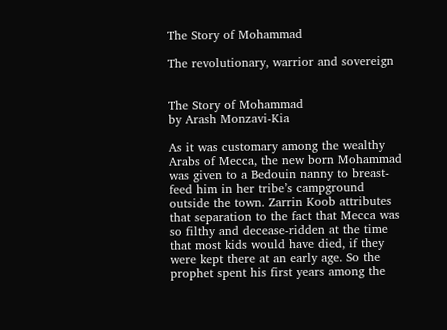The Story of Mohammad

The revolutionary, warrior and sovereign


The Story of Mohammad
by Arash Monzavi-Kia

As it was customary among the wealthy Arabs of Mecca, the new born Mohammad was given to a Bedouin nanny to breast-feed him in her tribe’s campground outside the town. Zarrin Koob attributes that separation to the fact that Mecca was so filthy and decease-ridden at the time that most kids would have died, if they were kept there at an early age. So the prophet spent his first years among the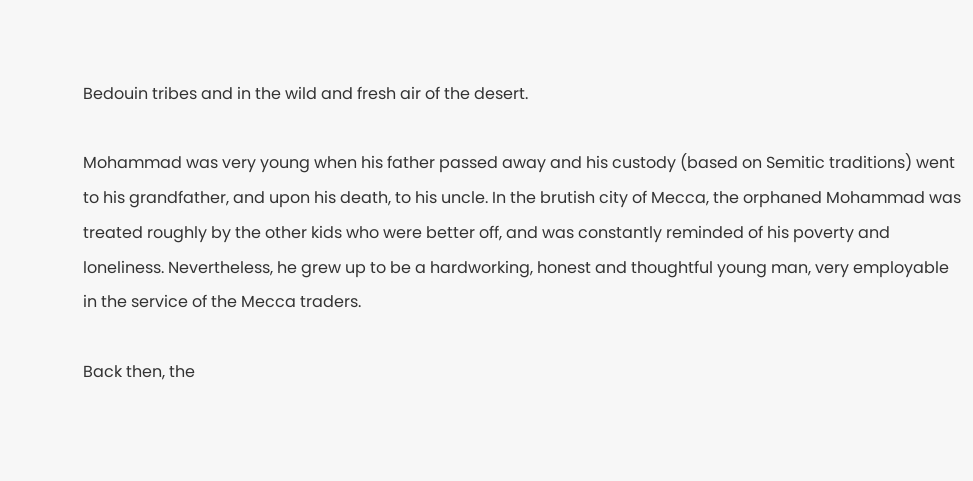Bedouin tribes and in the wild and fresh air of the desert.

Mohammad was very young when his father passed away and his custody (based on Semitic traditions) went to his grandfather, and upon his death, to his uncle. In the brutish city of Mecca, the orphaned Mohammad was treated roughly by the other kids who were better off, and was constantly reminded of his poverty and loneliness. Nevertheless, he grew up to be a hardworking, honest and thoughtful young man, very employable in the service of the Mecca traders.

Back then, the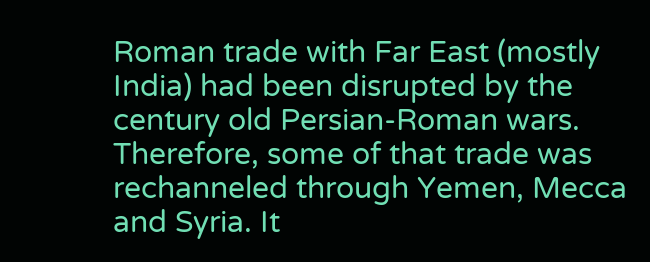Roman trade with Far East (mostly India) had been disrupted by the century old Persian-Roman wars. Therefore, some of that trade was rechanneled through Yemen, Mecca and Syria. It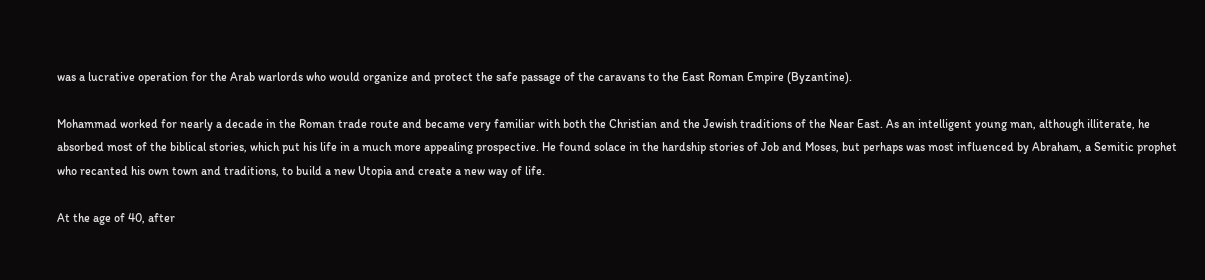was a lucrative operation for the Arab warlords who would organize and protect the safe passage of the caravans to the East Roman Empire (Byzantine).

Mohammad worked for nearly a decade in the Roman trade route and became very familiar with both the Christian and the Jewish traditions of the Near East. As an intelligent young man, although illiterate, he absorbed most of the biblical stories, which put his life in a much more appealing prospective. He found solace in the hardship stories of Job and Moses, but perhaps was most influenced by Abraham, a Semitic prophet who recanted his own town and traditions, to build a new Utopia and create a new way of life.

At the age of 40, after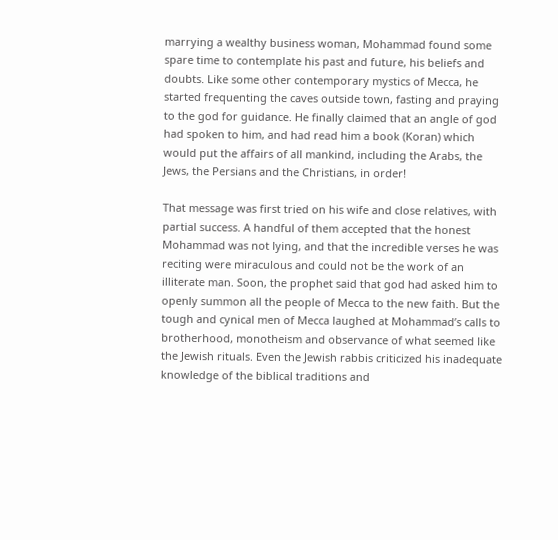marrying a wealthy business woman, Mohammad found some spare time to contemplate his past and future, his beliefs and doubts. Like some other contemporary mystics of Mecca, he started frequenting the caves outside town, fasting and praying to the god for guidance. He finally claimed that an angle of god had spoken to him, and had read him a book (Koran) which would put the affairs of all mankind, including the Arabs, the Jews, the Persians and the Christians, in order!

That message was first tried on his wife and close relatives, with partial success. A handful of them accepted that the honest Mohammad was not lying, and that the incredible verses he was reciting were miraculous and could not be the work of an illiterate man. Soon, the prophet said that god had asked him to openly summon all the people of Mecca to the new faith. But the tough and cynical men of Mecca laughed at Mohammad’s calls to brotherhood, monotheism and observance of what seemed like the Jewish rituals. Even the Jewish rabbis criticized his inadequate knowledge of the biblical traditions and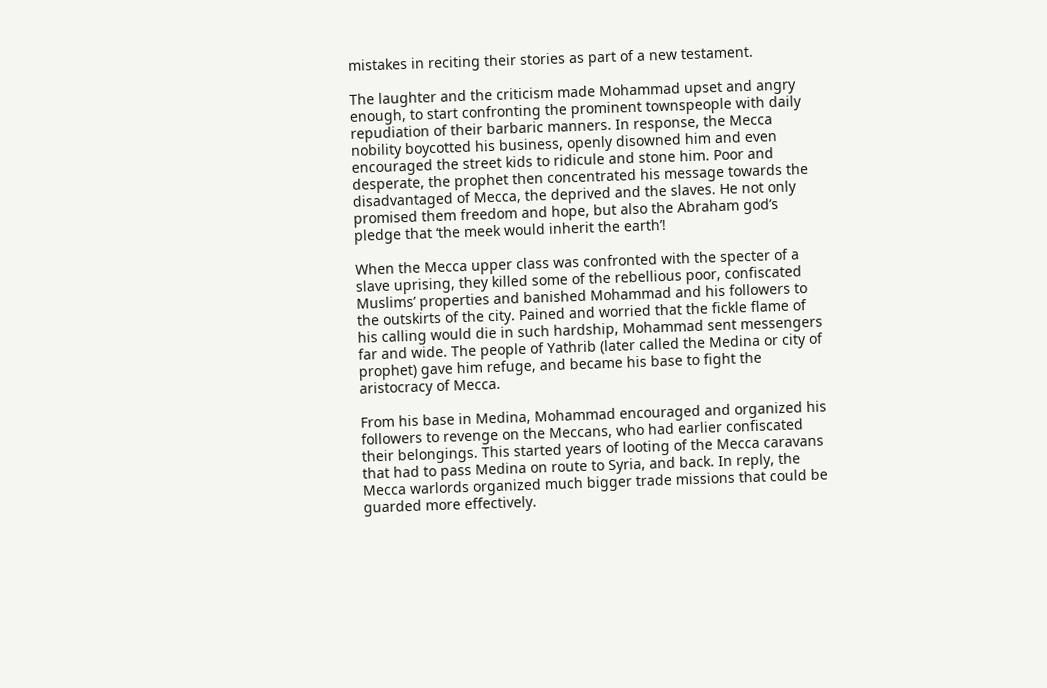mistakes in reciting their stories as part of a new testament.

The laughter and the criticism made Mohammad upset and angry enough, to start confronting the prominent townspeople with daily repudiation of their barbaric manners. In response, the Mecca nobility boycotted his business, openly disowned him and even encouraged the street kids to ridicule and stone him. Poor and desperate, the prophet then concentrated his message towards the disadvantaged of Mecca, the deprived and the slaves. He not only promised them freedom and hope, but also the Abraham god’s pledge that ‘the meek would inherit the earth’!

When the Mecca upper class was confronted with the specter of a slave uprising, they killed some of the rebellious poor, confiscated Muslims’ properties and banished Mohammad and his followers to the outskirts of the city. Pained and worried that the fickle flame of his calling would die in such hardship, Mohammad sent messengers far and wide. The people of Yathrib (later called the Medina or city of prophet) gave him refuge, and became his base to fight the aristocracy of Mecca.

From his base in Medina, Mohammad encouraged and organized his followers to revenge on the Meccans, who had earlier confiscated their belongings. This started years of looting of the Mecca caravans that had to pass Medina on route to Syria, and back. In reply, the Mecca warlords organized much bigger trade missions that could be guarded more effectively.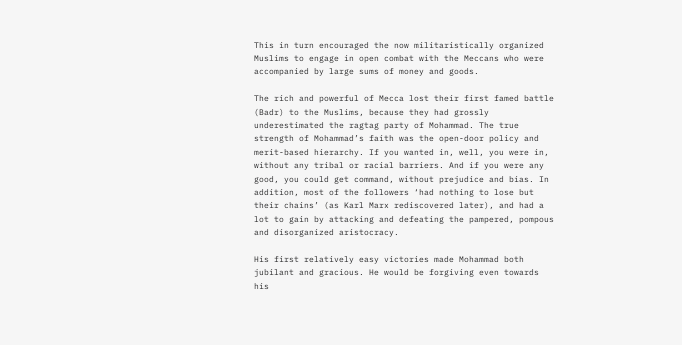This in turn encouraged the now militaristically organized Muslims to engage in open combat with the Meccans who were accompanied by large sums of money and goods.

The rich and powerful of Mecca lost their first famed battle (Badr) to the Muslims, because they had grossly underestimated the ragtag party of Mohammad. The true strength of Mohammad’s faith was the open-door policy and merit-based hierarchy. If you wanted in, well, you were in, without any tribal or racial barriers. And if you were any good, you could get command, without prejudice and bias. In addition, most of the followers ‘had nothing to lose but their chains’ (as Karl Marx rediscovered later), and had a lot to gain by attacking and defeating the pampered, pompous and disorganized aristocracy.

His first relatively easy victories made Mohammad both jubilant and gracious. He would be forgiving even towards his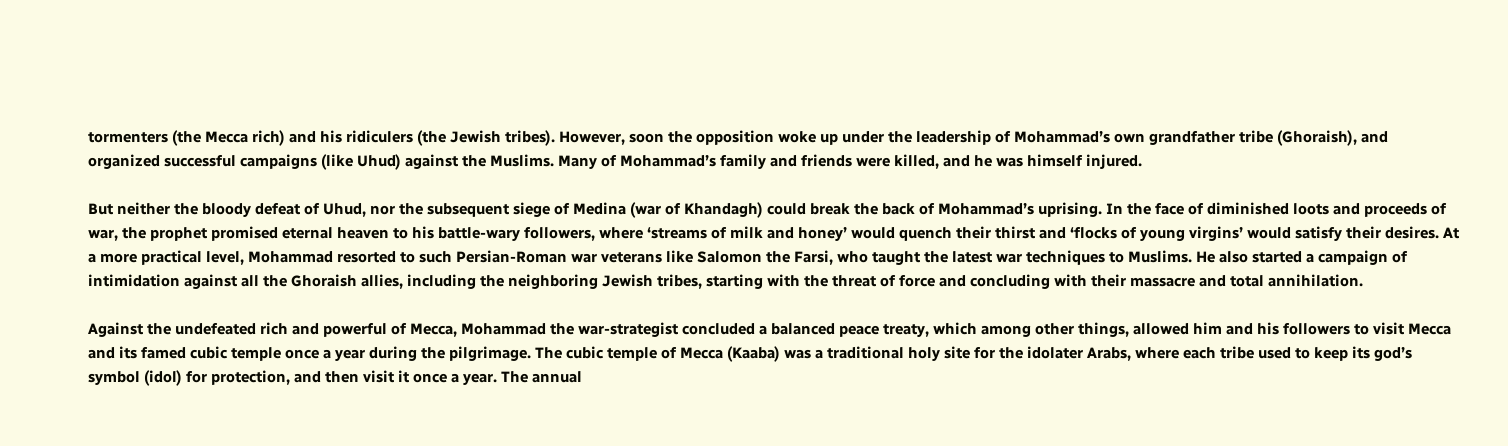tormenters (the Mecca rich) and his ridiculers (the Jewish tribes). However, soon the opposition woke up under the leadership of Mohammad’s own grandfather tribe (Ghoraish), and organized successful campaigns (like Uhud) against the Muslims. Many of Mohammad’s family and friends were killed, and he was himself injured.

But neither the bloody defeat of Uhud, nor the subsequent siege of Medina (war of Khandagh) could break the back of Mohammad’s uprising. In the face of diminished loots and proceeds of war, the prophet promised eternal heaven to his battle-wary followers, where ‘streams of milk and honey’ would quench their thirst and ‘flocks of young virgins’ would satisfy their desires. At a more practical level, Mohammad resorted to such Persian-Roman war veterans like Salomon the Farsi, who taught the latest war techniques to Muslims. He also started a campaign of intimidation against all the Ghoraish allies, including the neighboring Jewish tribes, starting with the threat of force and concluding with their massacre and total annihilation.

Against the undefeated rich and powerful of Mecca, Mohammad the war-strategist concluded a balanced peace treaty, which among other things, allowed him and his followers to visit Mecca and its famed cubic temple once a year during the pilgrimage. The cubic temple of Mecca (Kaaba) was a traditional holy site for the idolater Arabs, where each tribe used to keep its god’s symbol (idol) for protection, and then visit it once a year. The annual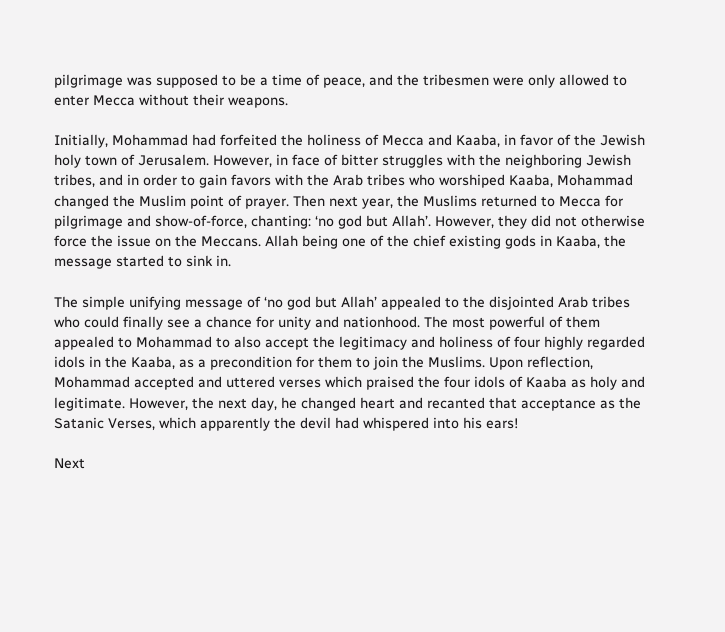pilgrimage was supposed to be a time of peace, and the tribesmen were only allowed to enter Mecca without their weapons.

Initially, Mohammad had forfeited the holiness of Mecca and Kaaba, in favor of the Jewish holy town of Jerusalem. However, in face of bitter struggles with the neighboring Jewish tribes, and in order to gain favors with the Arab tribes who worshiped Kaaba, Mohammad changed the Muslim point of prayer. Then next year, the Muslims returned to Mecca for pilgrimage and show-of-force, chanting: ‘no god but Allah’. However, they did not otherwise force the issue on the Meccans. Allah being one of the chief existing gods in Kaaba, the message started to sink in.

The simple unifying message of ‘no god but Allah’ appealed to the disjointed Arab tribes who could finally see a chance for unity and nationhood. The most powerful of them appealed to Mohammad to also accept the legitimacy and holiness of four highly regarded idols in the Kaaba, as a precondition for them to join the Muslims. Upon reflection, Mohammad accepted and uttered verses which praised the four idols of Kaaba as holy and legitimate. However, the next day, he changed heart and recanted that acceptance as the Satanic Verses, which apparently the devil had whispered into his ears!

Next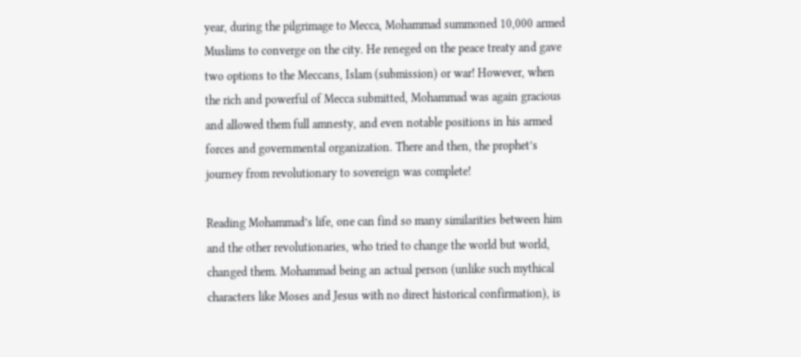year, during the pilgrimage to Mecca, Mohammad summoned 10,000 armed Muslims to converge on the city. He reneged on the peace treaty and gave two options to the Meccans, Islam (submission) or war! However, when the rich and powerful of Mecca submitted, Mohammad was again gracious and allowed them full amnesty, and even notable positions in his armed forces and governmental organization. There and then, the prophet’s journey from revolutionary to sovereign was complete!

Reading Mohammad’s life, one can find so many similarities between him and the other revolutionaries, who tried to change the world but world, changed them. Mohammad being an actual person (unlike such mythical characters like Moses and Jesus with no direct historical confirmation), is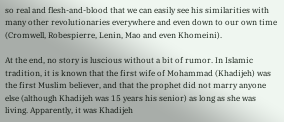so real and flesh-and-blood that we can easily see his similarities with many other revolutionaries everywhere and even down to our own time (Cromwell, Robespierre, Lenin, Mao and even Khomeini).

At the end, no story is luscious without a bit of rumor. In Islamic tradition, it is known that the first wife of Mohammad (Khadijeh) was the first Muslim believer, and that the prophet did not marry anyone else (although Khadijeh was 15 years his senior) as long as she was living. Apparently, it was Khadijeh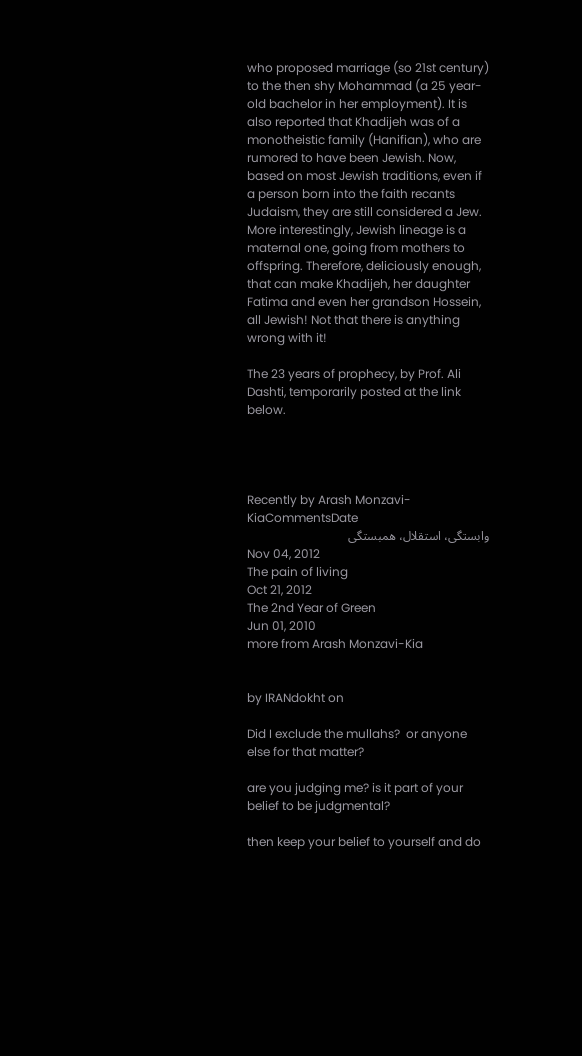who proposed marriage (so 21st century) to the then shy Mohammad (a 25 year-old bachelor in her employment). It is also reported that Khadijeh was of a monotheistic family (Hanifian), who are rumored to have been Jewish. Now, based on most Jewish traditions, even if a person born into the faith recants Judaism, they are still considered a Jew. More interestingly, Jewish lineage is a maternal one, going from mothers to offspring. Therefore, deliciously enough, that can make Khadijeh, her daughter Fatima and even her grandson Hossein, all Jewish! Not that there is anything wrong with it!

The 23 years of prophecy, by Prof. Ali Dashti, temporarily posted at the link below.




Recently by Arash Monzavi-KiaCommentsDate
وابستگی، استقلال، همبستگی‌
Nov 04, 2012
The pain of living
Oct 21, 2012
The 2nd Year of Green
Jun 01, 2010
more from Arash Monzavi-Kia


by IRANdokht on

Did I exclude the mullahs?  or anyone else for that matter?

are you judging me? is it part of your belief to be judgmental?

then keep your belief to yourself and do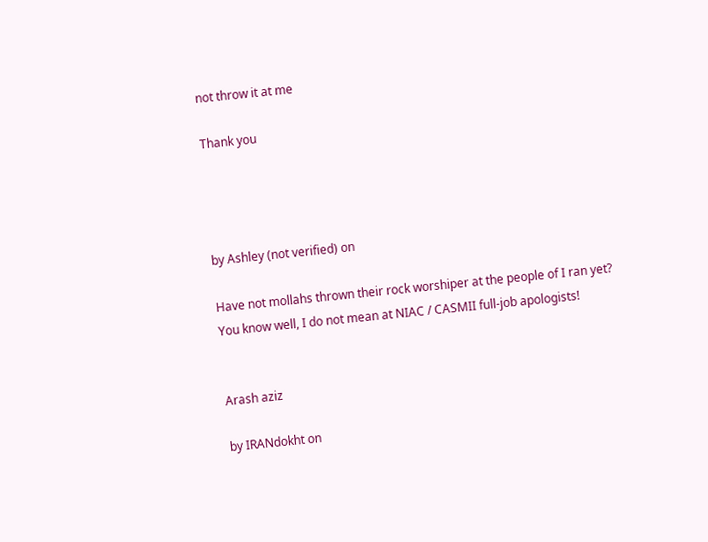not throw it at me

Thank you




by Ashley (not verified) on

Have not mollahs thrown their rock worshiper at the people of I ran yet?
You know well, I do not mean at NIAC / CASMII full-job apologists!


Arash aziz

by IRANdokht on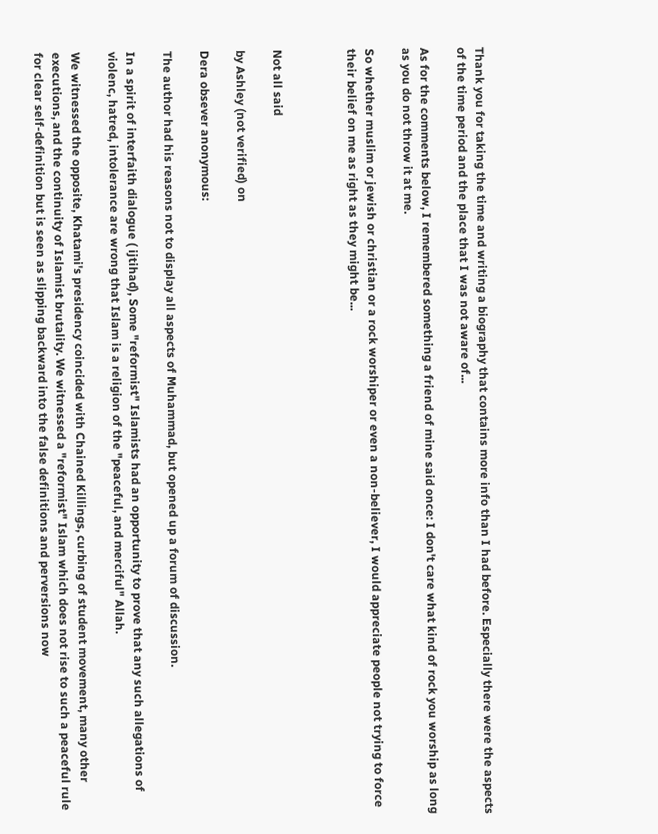Thank you for taking the time and writing a biography that contains more info than I had before. Especially there were the aspects of the time period and the place that I was not aware of...

As for the comments below, I remembered something a friend of mine said once: I don't care what kind of rock you worship as long as you do not throw it at me.

So whether muslim or jewish or christian or a rock worshiper or even a non-believer, I would appreciate people not trying to force their belief on me as right as they might be...



Not all said

by Ashley (not verified) on

Dera obsever anonymous:

The author had his reasons not to display all aspects of Muhammad, but opened up a forum of discussion.

In a spirit of interfaith dialogue ( ijtihad), Some "reformist" Islamists had an opportunity to prove that any such allegations of violenc, hatred, intolerance are wrong that Islam is a religion of the "peaceful, and merciful" Allah.

We witnessed the opposite, Khatami's presidency coincided with Chained Killings, curbing of student movement, many other executions, and the continuity of Islamist brutality. We witnessed a "reformist" Islam which does not rise to such a peaceful rule for clear self-definition but is seen as slipping backward into the false definitions and perversions now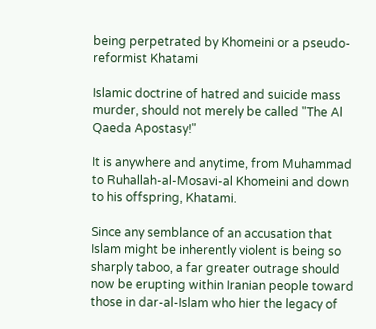being perpetrated by Khomeini or a pseudo-reformist Khatami

Islamic doctrine of hatred and suicide mass murder, should not merely be called "The Al Qaeda Apostasy!"

It is anywhere and anytime, from Muhammad to Ruhallah-al-Mosavi-al Khomeini and down to his offspring, Khatami.

Since any semblance of an accusation that Islam might be inherently violent is being so sharply taboo, a far greater outrage should now be erupting within Iranian people toward those in dar-al-Islam who hier the legacy of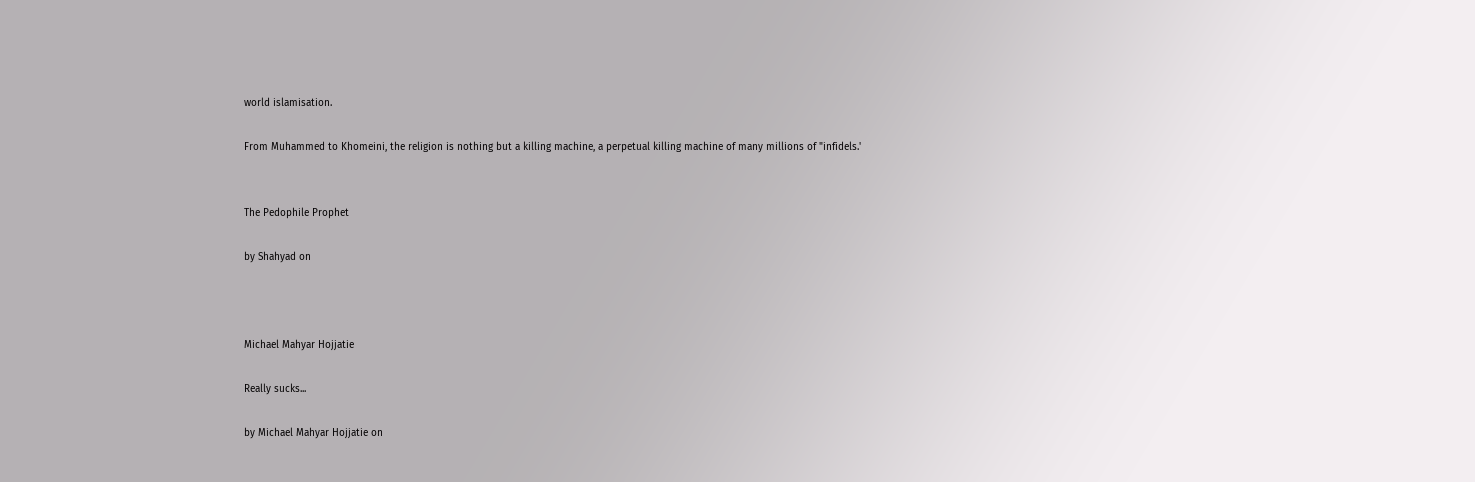world islamisation.

From Muhammed to Khomeini, the religion is nothing but a killing machine, a perpetual killing machine of many millions of "infidels.'


The Pedophile Prophet

by Shahyad on



Michael Mahyar Hojjatie

Really sucks...

by Michael Mahyar Hojjatie on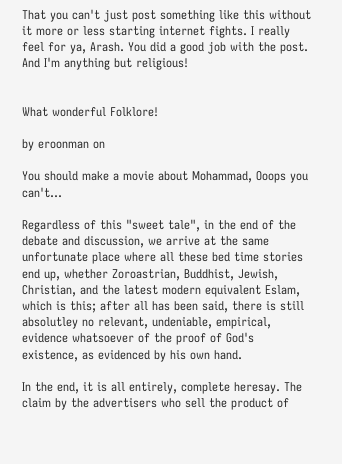That you can't just post something like this without it more or less starting internet fights. I really feel for ya, Arash. You did a good job with the post. And I'm anything but religious!


What wonderful Folklore!

by eroonman on

You should make a movie about Mohammad, Ooops you can't...

Regardless of this "sweet tale", in the end of the debate and discussion, we arrive at the same unfortunate place where all these bed time stories end up, whether Zoroastrian, Buddhist, Jewish, Christian, and the latest modern equivalent Eslam, which is this; after all has been said, there is still absolutley no relevant, undeniable, empirical, evidence whatsoever of the proof of God's existence, as evidenced by his own hand.

In the end, it is all entirely, complete heresay. The claim by the advertisers who sell the product of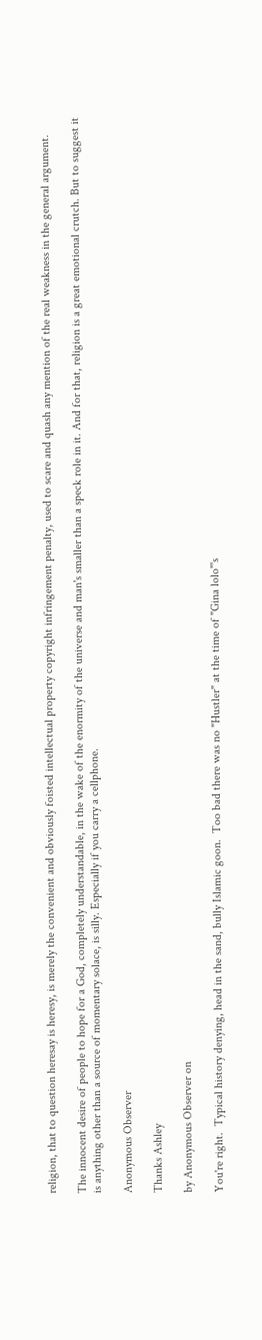religion, that to question heresay is heresy, is merely the convenient and obviously foisted intellectual property copyright infringement penalty, used to scare and quash any mention of the real weakness in the general argument.

The innocent desire of people to hope for a God, completely understandable, in the wake of the enormity of the universe and man's smaller than a speck role in it. And for that, religion is a great emotional crutch. But to suggest it is anything other than a source of momentary solace, is silly. Especially if you carry a cellphone.

Anonymous Observer

Thanks Ashley

by Anonymous Observer on

You're right.  Typical history denying, head in the sand, bully Islamic goon.  Too bad there was no "Hustler" at the time of "Gina lolo"'s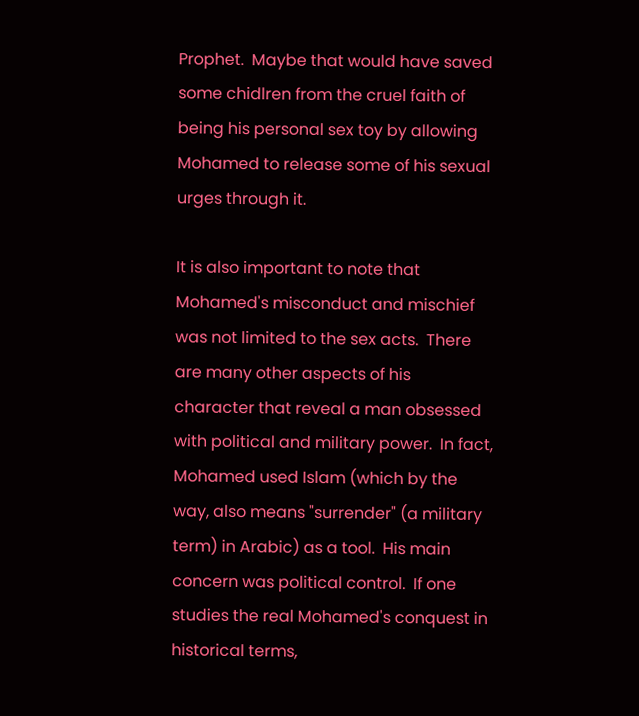Prophet.  Maybe that would have saved some chidlren from the cruel faith of being his personal sex toy by allowing Mohamed to release some of his sexual urges through it.

It is also important to note that Mohamed's misconduct and mischief was not limited to the sex acts.  There are many other aspects of his character that reveal a man obsessed with political and military power.  In fact, Mohamed used Islam (which by the way, also means "surrender" (a military term) in Arabic) as a tool.  His main concern was political control.  If one studies the real Mohamed's conquest in historical terms,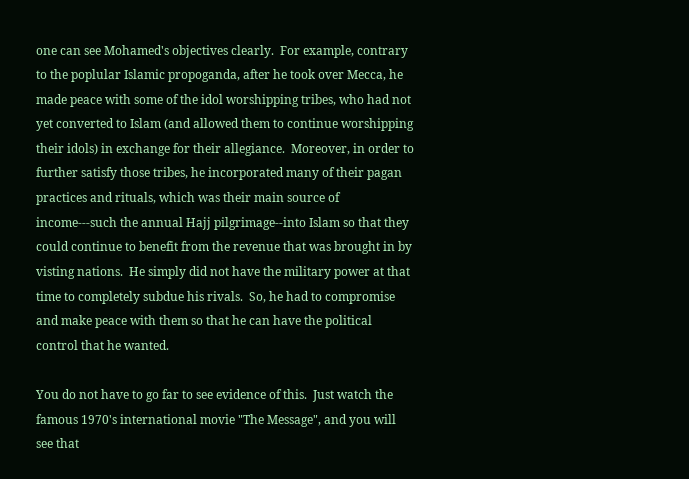one can see Mohamed's objectives clearly.  For example, contrary to the poplular Islamic propoganda, after he took over Mecca, he made peace with some of the idol worshipping tribes, who had not yet converted to Islam (and allowed them to continue worshipping their idols) in exchange for their allegiance.  Moreover, in order to further satisfy those tribes, he incorporated many of their pagan practices and rituals, which was their main source of income---such the annual Hajj pilgrimage--into Islam so that they could continue to benefit from the revenue that was brought in by visting nations.  He simply did not have the military power at that time to completely subdue his rivals.  So, he had to compromise and make peace with them so that he can have the political control that he wanted.

You do not have to go far to see evidence of this.  Just watch the famous 1970's international movie "The Message", and you will see that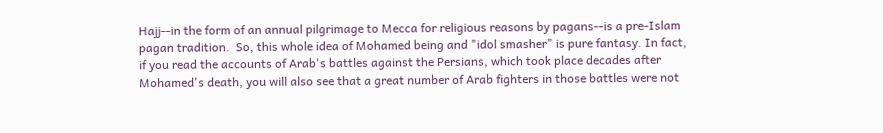Hajj--in the form of an annual pilgrimage to Mecca for religious reasons by pagans--is a pre-Islam pagan tradition.  So, this whole idea of Mohamed being and "idol smasher" is pure fantasy. In fact, if you read the accounts of Arab's battles against the Persians, which took place decades after Mohamed's death, you will also see that a great number of Arab fighters in those battles were not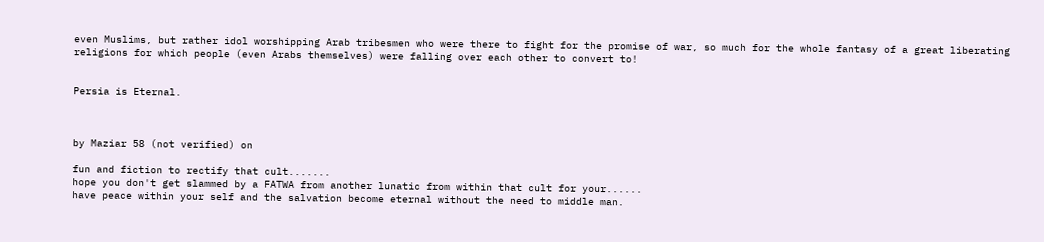even Muslims, but rather idol worshipping Arab tribesmen who were there to fight for the promise of war, so much for the whole fantasy of a great liberating religions for which people (even Arabs themselves) were falling over each other to convert to!


Persia is Eternal.



by Maziar 58 (not verified) on

fun and fiction to rectify that cult.......
hope you don't get slammed by a FATWA from another lunatic from within that cult for your......
have peace within your self and the salvation become eternal without the need to middle man.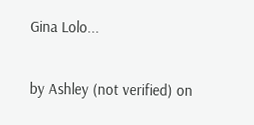Gina Lolo...

by Ashley (not verified) on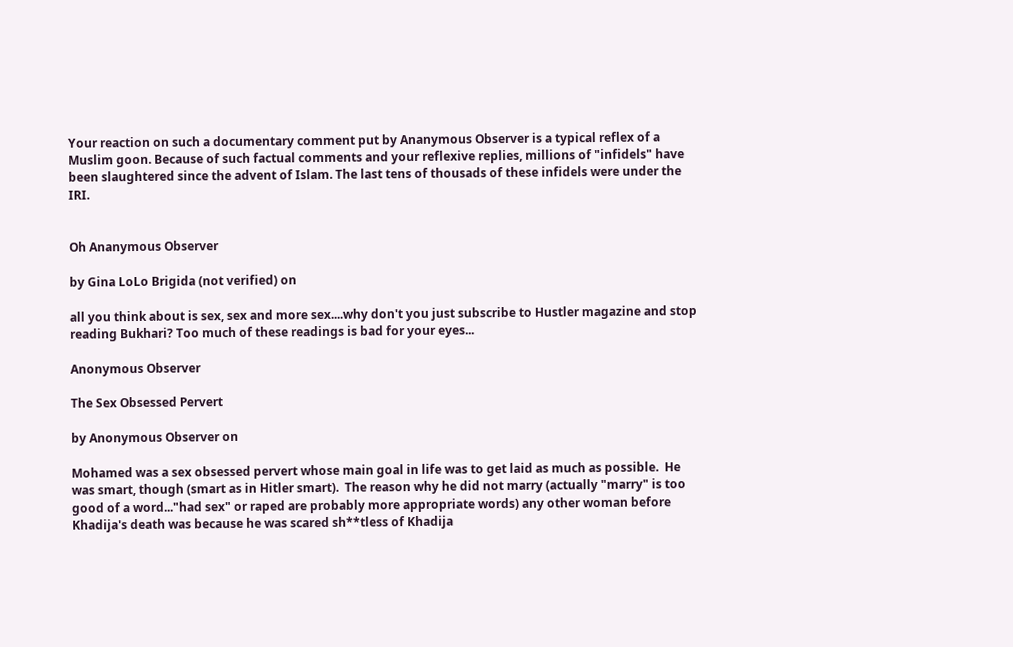Your reaction on such a documentary comment put by Ananymous Observer is a typical reflex of a Muslim goon. Because of such factual comments and your reflexive replies, millions of "infidels" have been slaughtered since the advent of Islam. The last tens of thousads of these infidels were under the IRI.


Oh Ananymous Observer

by Gina LoLo Brigida (not verified) on

all you think about is sex, sex and more sex....why don't you just subscribe to Hustler magazine and stop reading Bukhari? Too much of these readings is bad for your eyes...

Anonymous Observer

The Sex Obsessed Pervert

by Anonymous Observer on

Mohamed was a sex obsessed pervert whose main goal in life was to get laid as much as possible.  He was smart, though (smart as in Hitler smart).  The reason why he did not marry (actually "marry" is too good of a word..."had sex" or raped are probably more appropriate words) any other woman before Khadija's death was because he was scared sh**tless of Khadija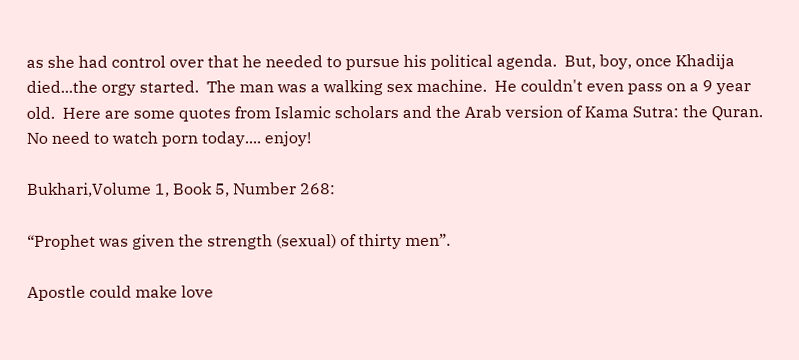as she had control over that he needed to pursue his political agenda.  But, boy, once Khadija died...the orgy started.  The man was a walking sex machine.  He couldn't even pass on a 9 year old.  Here are some quotes from Islamic scholars and the Arab version of Kama Sutra: the Quran. No need to watch porn today.... enjoy!

Bukhari,Volume 1, Book 5, Number 268:

“Prophet was given the strength (sexual) of thirty men”.

Apostle could make love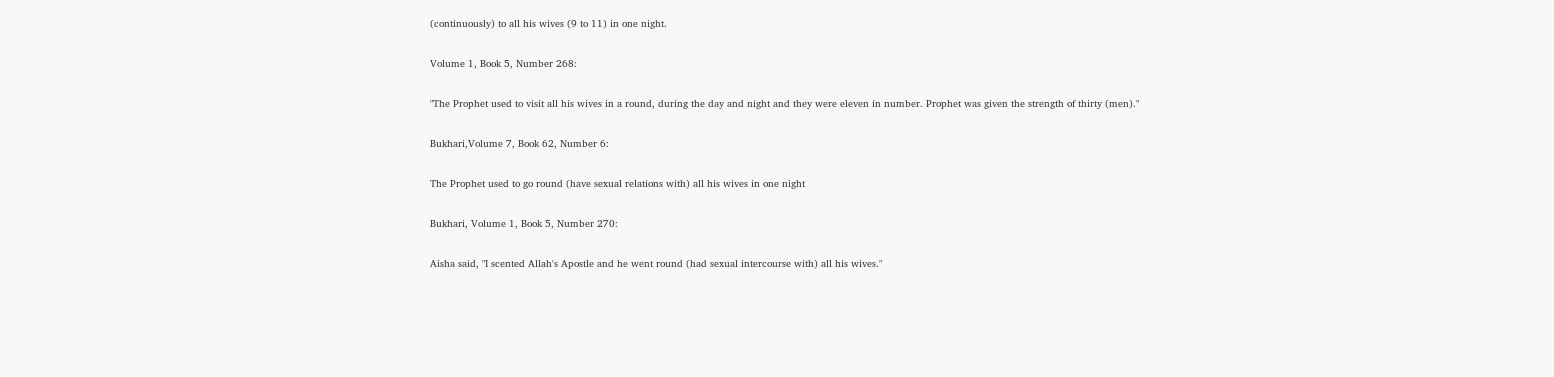(continuously) to all his wives (9 to 11) in one night.

Volume 1, Book 5, Number 268:

"The Prophet used to visit all his wives in a round, during the day and night and they were eleven in number. Prophet was given the strength of thirty (men)."

Bukhari,Volume 7, Book 62, Number 6:

The Prophet used to go round (have sexual relations with) all his wives in one night

Bukhari, Volume 1, Book 5, Number 270:

Aisha said, "I scented Allah's Apostle and he went round (had sexual intercourse with) all his wives."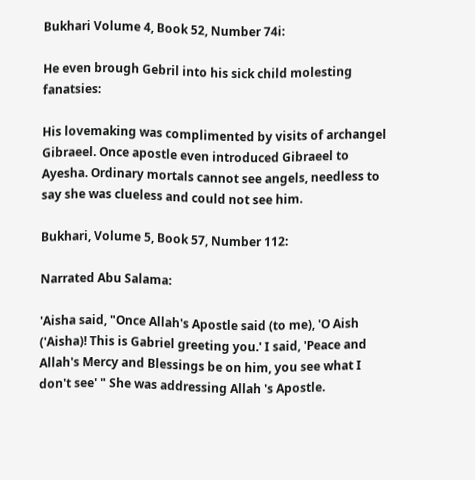Bukhari Volume 4, Book 52, Number 74i:

He even brough Gebril into his sick child molesting fanatsies:

His lovemaking was complimented by visits of archangel Gibraeel. Once apostle even introduced Gibraeel to Ayesha. Ordinary mortals cannot see angels, needless to say she was clueless and could not see him.

Bukhari, Volume 5, Book 57, Number 112:

Narrated Abu Salama:

'Aisha said, "Once Allah's Apostle said (to me), 'O Aish ('Aisha)! This is Gabriel greeting you.' I said, 'Peace and Allah's Mercy and Blessings be on him, you see what I don't see' " She was addressing Allah 's Apostle.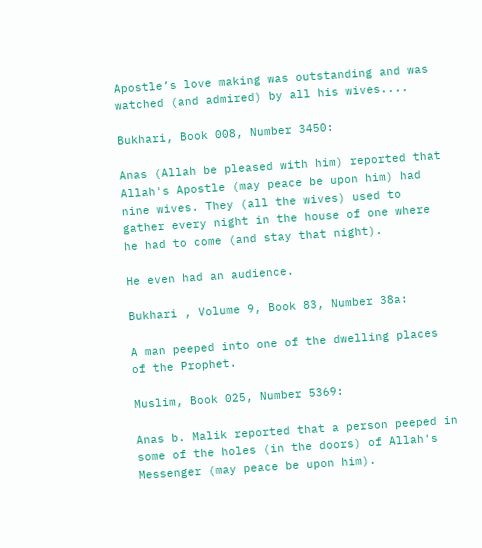Apostle’s love making was outstanding and was watched (and admired) by all his wives....

Bukhari, Book 008, Number 3450:

Anas (Allah be pleased with him) reported that Allah's Apostle (may peace be upon him) had nine wives. They (all the wives) used to gather every night in the house of one where he had to come (and stay that night).

He even had an audience.

Bukhari , Volume 9, Book 83, Number 38a:

A man peeped into one of the dwelling places of the Prophet.

Muslim, Book 025, Number 5369:

Anas b. Malik reported that a person peeped in some of the holes (in the doors) of Allah's Messenger (may peace be upon him).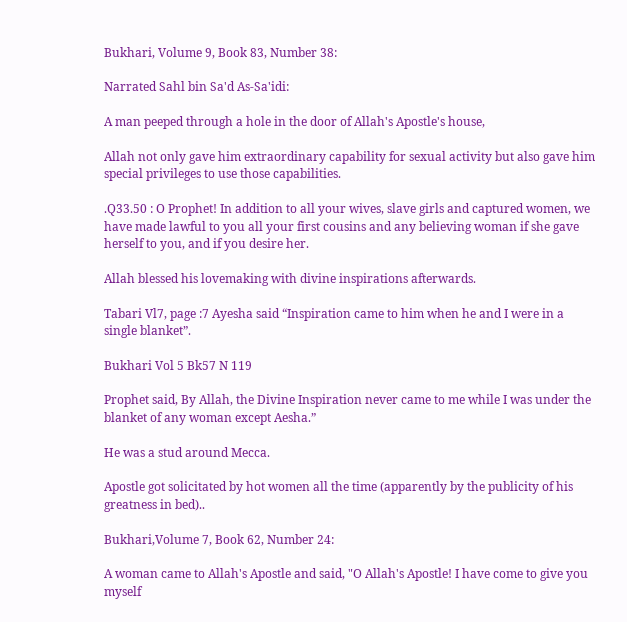Bukhari, Volume 9, Book 83, Number 38:

Narrated Sahl bin Sa'd As-Sa'idi:

A man peeped through a hole in the door of Allah's Apostle's house,

Allah not only gave him extraordinary capability for sexual activity but also gave him special privileges to use those capabilities.

.Q33.50 : O Prophet! In addition to all your wives, slave girls and captured women, we have made lawful to you all your first cousins and any believing woman if she gave herself to you, and if you desire her.

Allah blessed his lovemaking with divine inspirations afterwards.

Tabari Vl7, page :7 Ayesha said “Inspiration came to him when he and I were in a single blanket”.

Bukhari Vol 5 Bk57 N 119

Prophet said, By Allah, the Divine Inspiration never came to me while I was under the blanket of any woman except Aesha.”

He was a stud around Mecca.

Apostle got solicitated by hot women all the time (apparently by the publicity of his greatness in bed)..

Bukhari,Volume 7, Book 62, Number 24:

A woman came to Allah's Apostle and said, "O Allah's Apostle! I have come to give you myself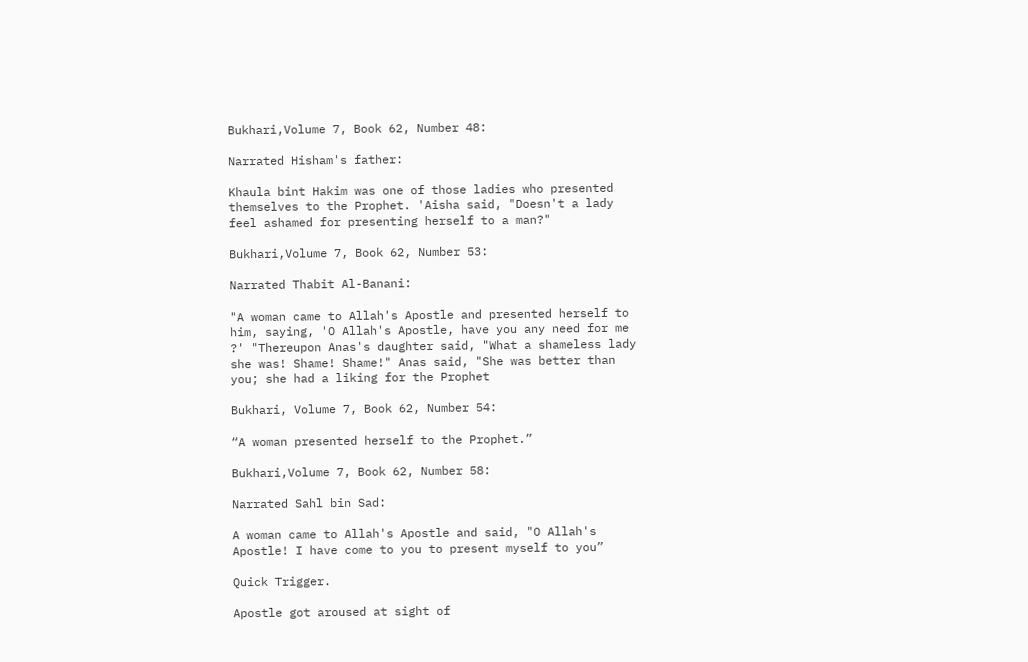Bukhari,Volume 7, Book 62, Number 48:

Narrated Hisham's father:

Khaula bint Hakim was one of those ladies who presented themselves to the Prophet. 'Aisha said, "Doesn't a lady feel ashamed for presenting herself to a man?"

Bukhari,Volume 7, Book 62, Number 53:

Narrated Thabit Al-Banani:

"A woman came to Allah's Apostle and presented herself to him, saying, 'O Allah's Apostle, have you any need for me ?' "Thereupon Anas's daughter said, "What a shameless lady she was! Shame! Shame!" Anas said, "She was better than you; she had a liking for the Prophet

Bukhari, Volume 7, Book 62, Number 54:

“A woman presented herself to the Prophet.”

Bukhari,Volume 7, Book 62, Number 58:

Narrated Sahl bin Sad:

A woman came to Allah's Apostle and said, "O Allah's Apostle! I have come to you to present myself to you”

Quick Trigger.

Apostle got aroused at sight of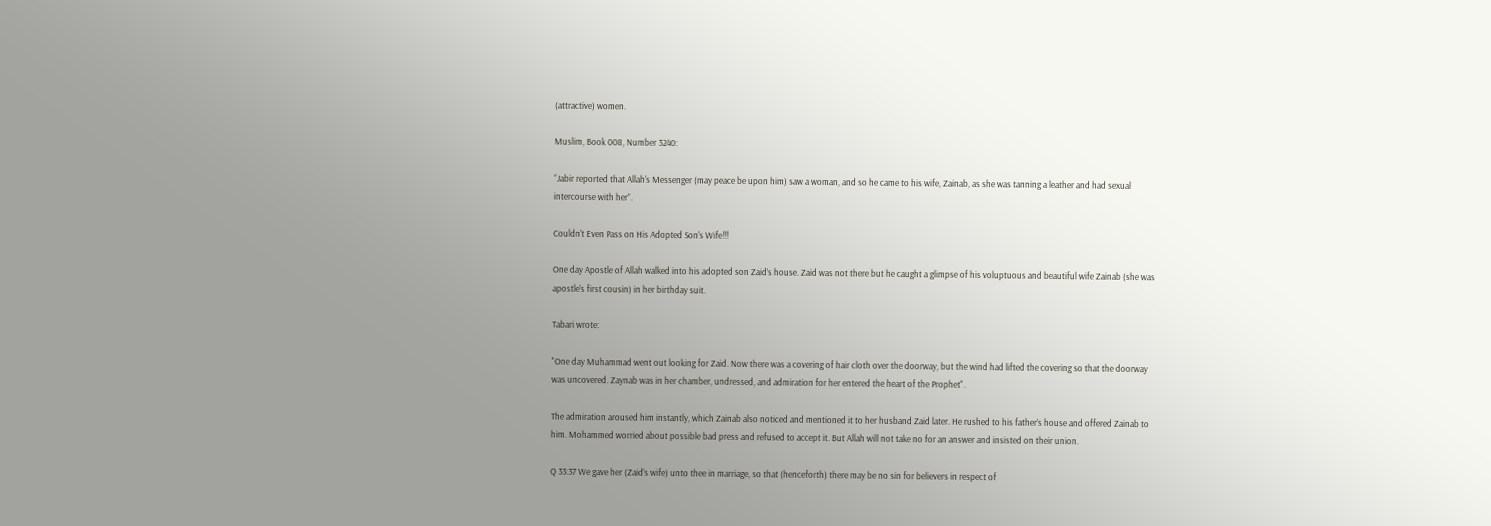(attractive) women.

Muslim, Book 008, Number 3240:

“Jabir reported that Allah's Messenger (may peace be upon him) saw a woman, and so he came to his wife, Zainab, as she was tanning a leather and had sexual intercourse with her”.

Couldn't Even Pass on His Adopted Son's Wife!!!

One day Apostle of Allah walked into his adopted son Zaid’s house. Zaid was not there but he caught a glimpse of his voluptuous and beautiful wife Zainab (she was apostle’s first cousin) in her birthday suit.

Tabari wrote:

"One day Muhammad went out looking for Zaid. Now there was a covering of hair cloth over the doorway, but the wind had lifted the covering so that the doorway was uncovered. Zaynab was in her chamber, undressed, and admiration for her entered the heart of the Prophet".

The admiration aroused him instantly, which Zainab also noticed and mentioned it to her husband Zaid later. He rushed to his father’s house and offered Zainab to him. Mohammed worried about possible bad press and refused to accept it. But Allah will not take no for an answer and insisted on their union.

Q 33:37 We gave her (Zaid’s wife) unto thee in marriage, so that (henceforth) there may be no sin for believers in respect of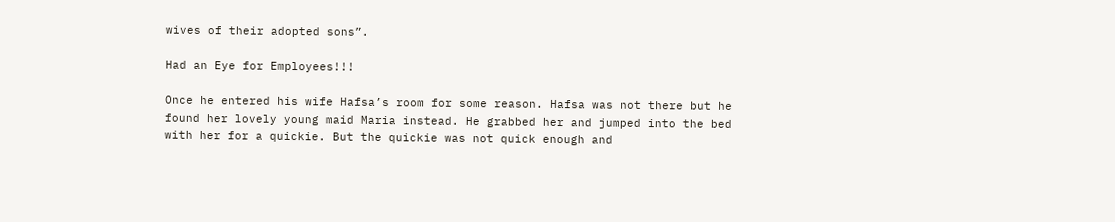wives of their adopted sons”.

Had an Eye for Employees!!!

Once he entered his wife Hafsa’s room for some reason. Hafsa was not there but he found her lovely young maid Maria instead. He grabbed her and jumped into the bed with her for a quickie. But the quickie was not quick enough and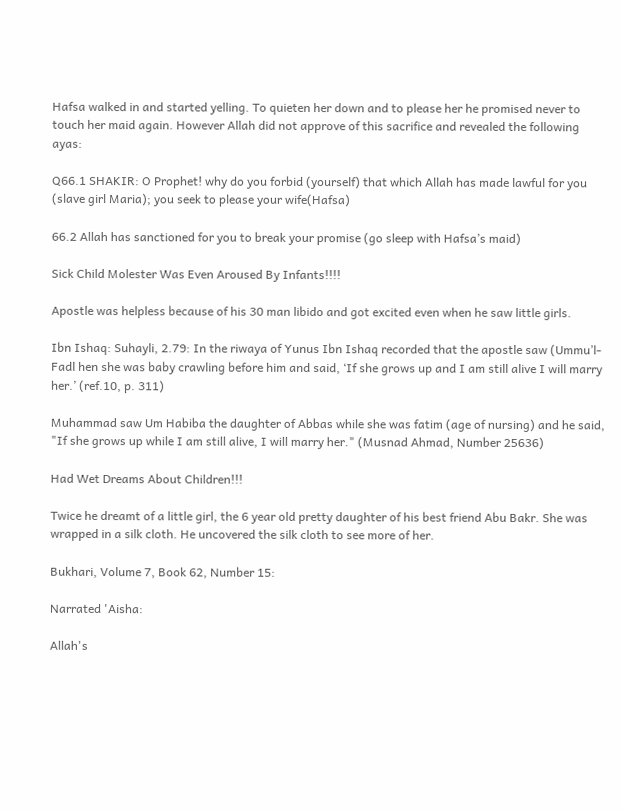Hafsa walked in and started yelling. To quieten her down and to please her he promised never to touch her maid again. However Allah did not approve of this sacrifice and revealed the following ayas:

Q66.1 SHAKIR: O Prophet! why do you forbid (yourself) that which Allah has made lawful for you (slave girl Maria); you seek to please your wife(Hafsa)

66.2 Allah has sanctioned for you to break your promise (go sleep with Hafsa’s maid)

Sick Child Molester Was Even Aroused By Infants!!!!

Apostle was helpless because of his 30 man libido and got excited even when he saw little girls.

Ibn Ishaq: Suhayli, 2.79: In the riwaya of Yunus Ibn Ishaq recorded that the apostle saw (Ummu’l-Fadl hen she was baby crawling before him and said, ‘If she grows up and I am still alive I will marry her.’ (ref.10, p. 311)

Muhammad saw Um Habiba the daughter of Abbas while she was fatim (age of nursing) and he said, "If she grows up while I am still alive, I will marry her." (Musnad Ahmad, Number 25636)

Had Wet Dreams About Children!!!

Twice he dreamt of a little girl, the 6 year old pretty daughter of his best friend Abu Bakr. She was wrapped in a silk cloth. He uncovered the silk cloth to see more of her.

Bukhari, Volume 7, Book 62, Number 15:

Narrated 'Aisha:

Allah's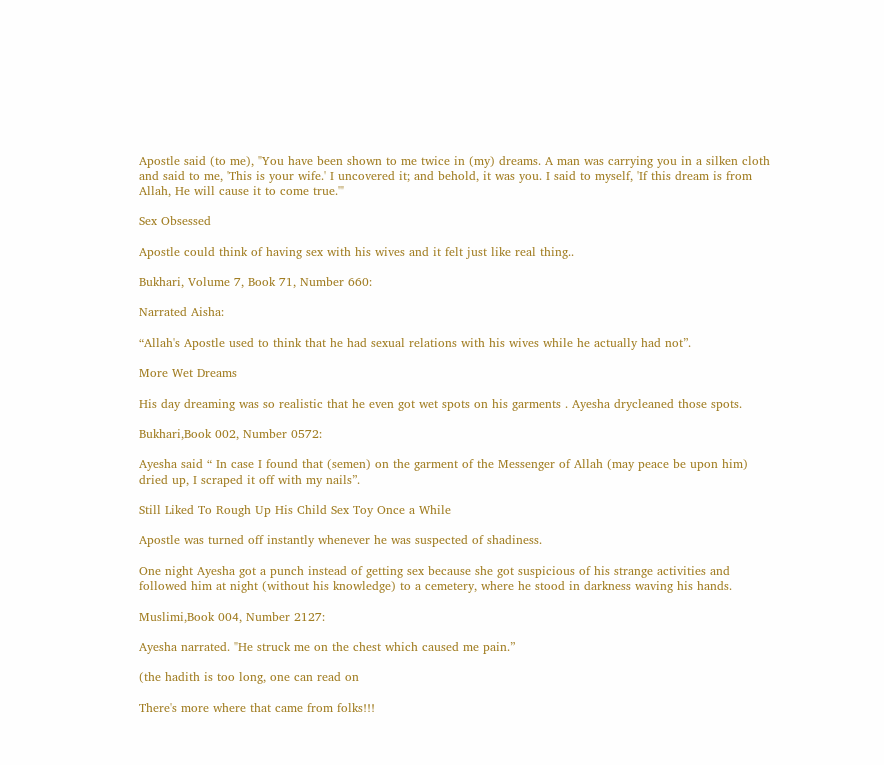Apostle said (to me), "You have been shown to me twice in (my) dreams. A man was carrying you in a silken cloth and said to me, 'This is your wife.' I uncovered it; and behold, it was you. I said to myself, 'If this dream is from Allah, He will cause it to come true.'"

Sex Obsessed

Apostle could think of having sex with his wives and it felt just like real thing..

Bukhari, Volume 7, Book 71, Number 660:

Narrated Aisha:

“Allah's Apostle used to think that he had sexual relations with his wives while he actually had not”.

More Wet Dreams

His day dreaming was so realistic that he even got wet spots on his garments . Ayesha drycleaned those spots.

Bukhari,Book 002, Number 0572:

Ayesha said “ In case I found that (semen) on the garment of the Messenger of Allah (may peace be upon him) dried up, I scraped it off with my nails”.

Still Liked To Rough Up His Child Sex Toy Once a While

Apostle was turned off instantly whenever he was suspected of shadiness.

One night Ayesha got a punch instead of getting sex because she got suspicious of his strange activities and followed him at night (without his knowledge) to a cemetery, where he stood in darkness waving his hands.

Muslimi,Book 004, Number 2127:

Ayesha narrated. "He struck me on the chest which caused me pain.”

(the hadith is too long, one can read on

There's more where that came from folks!!!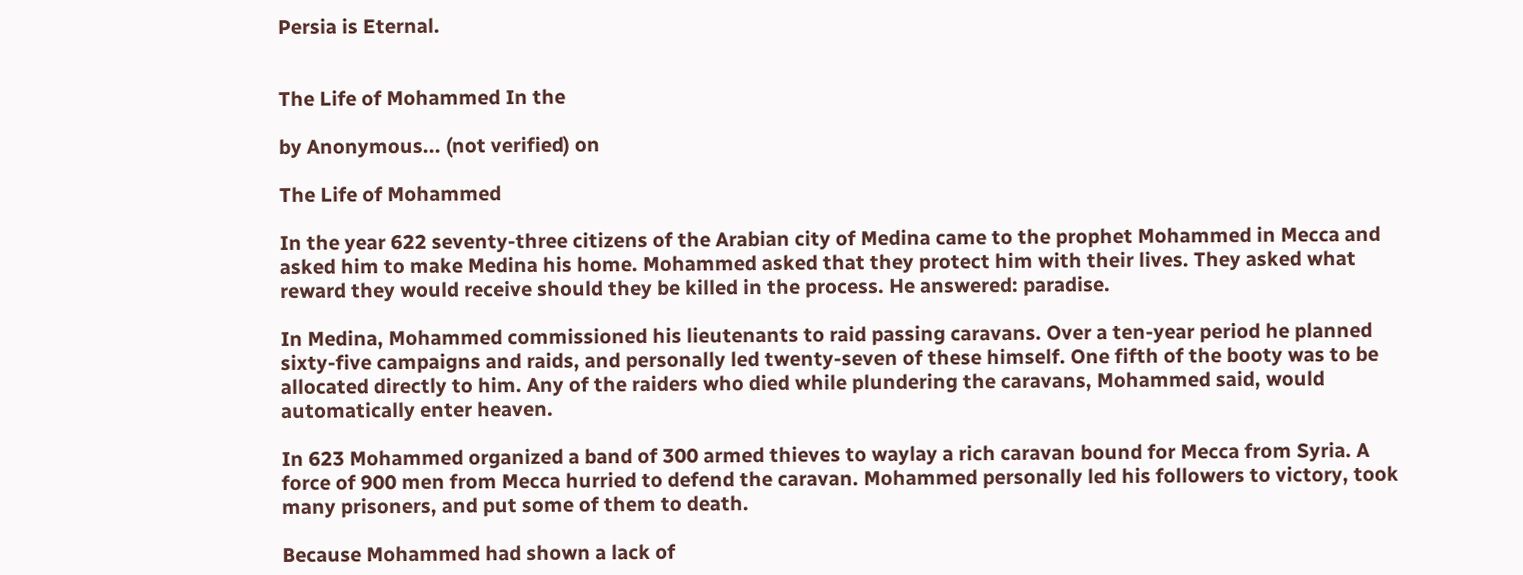Persia is Eternal.


The Life of Mohammed In the

by Anonymous... (not verified) on

The Life of Mohammed

In the year 622 seventy-three citizens of the Arabian city of Medina came to the prophet Mohammed in Mecca and asked him to make Medina his home. Mohammed asked that they protect him with their lives. They asked what reward they would receive should they be killed in the process. He answered: paradise.

In Medina, Mohammed commissioned his lieutenants to raid passing caravans. Over a ten-year period he planned sixty-five campaigns and raids, and personally led twenty-seven of these himself. One fifth of the booty was to be allocated directly to him. Any of the raiders who died while plundering the caravans, Mohammed said, would automatically enter heaven.

In 623 Mohammed organized a band of 300 armed thieves to waylay a rich caravan bound for Mecca from Syria. A force of 900 men from Mecca hurried to defend the caravan. Mohammed personally led his followers to victory, took many prisoners, and put some of them to death.

Because Mohammed had shown a lack of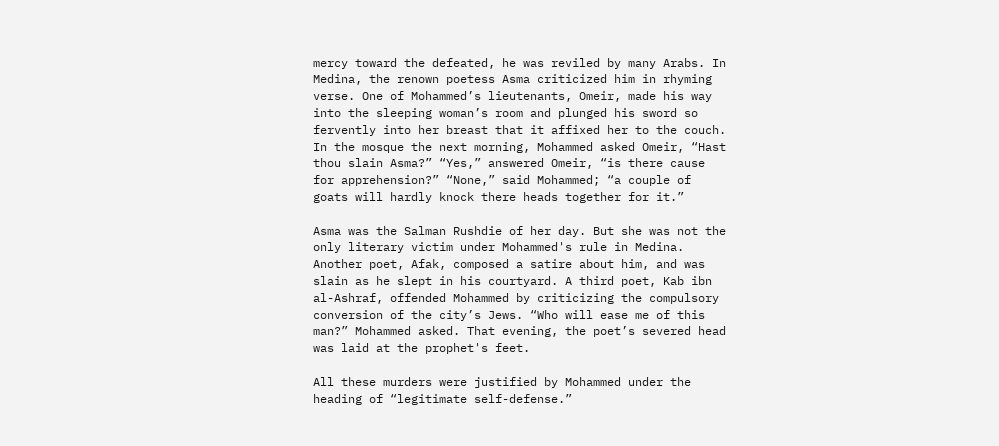mercy toward the defeated, he was reviled by many Arabs. In Medina, the renown poetess Asma criticized him in rhyming verse. One of Mohammed’s lieutenants, Omeir, made his way into the sleeping woman’s room and plunged his sword so fervently into her breast that it affixed her to the couch. In the mosque the next morning, Mohammed asked Omeir, “Hast thou slain Asma?” “Yes,” answered Omeir, “is there cause for apprehension?” “None,” said Mohammed; “a couple of goats will hardly knock there heads together for it.”

Asma was the Salman Rushdie of her day. But she was not the only literary victim under Mohammed's rule in Medina. Another poet, Afak, composed a satire about him, and was slain as he slept in his courtyard. A third poet, Kab ibn al-Ashraf, offended Mohammed by criticizing the compulsory conversion of the city’s Jews. “Who will ease me of this man?” Mohammed asked. That evening, the poet’s severed head was laid at the prophet's feet.

All these murders were justified by Mohammed under the heading of “legitimate self-defense.”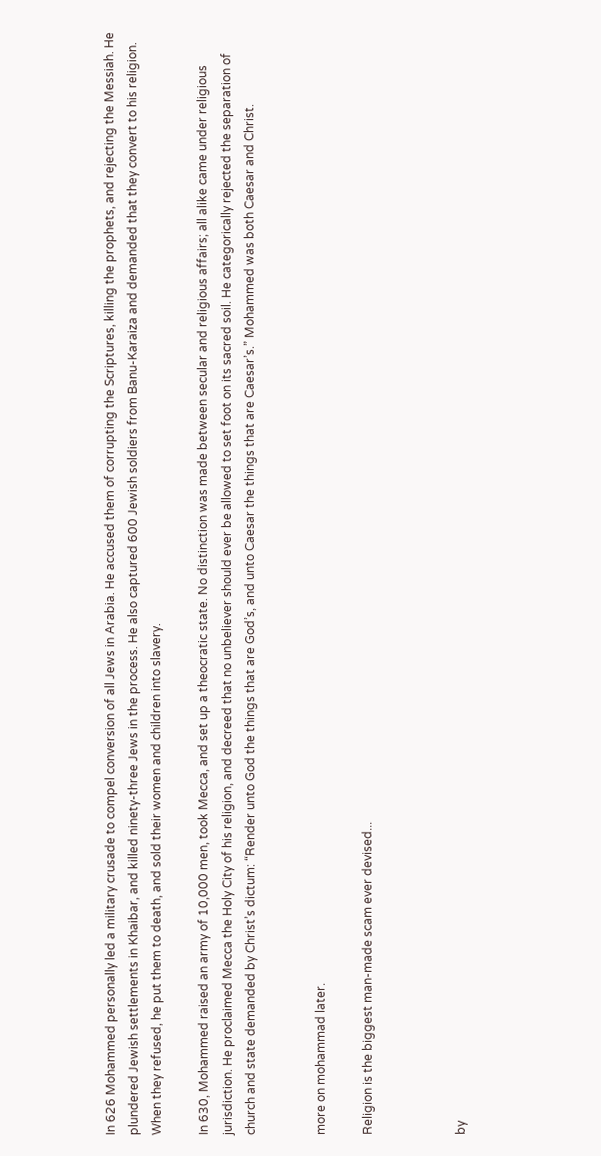In 626 Mohammed personally led a military crusade to compel conversion of all Jews in Arabia. He accused them of corrupting the Scriptures, killing the prophets, and rejecting the Messiah. He plundered Jewish settlements in Khaibar, and killed ninety-three Jews in the process. He also captured 600 Jewish soldiers from Banu-Karaiza and demanded that they convert to his religion. When they refused, he put them to death, and sold their women and children into slavery.

In 630, Mohammed raised an army of 10,000 men, took Mecca, and set up a theocratic state. No distinction was made between secular and religious affairs; all alike came under religious jurisdiction. He proclaimed Mecca the Holy City of his religion, and decreed that no unbeliever should ever be allowed to set foot on its sacred soil. He categorically rejected the separation of church and state demanded by Christ’s dictum: “Render unto God the things that are God’s, and unto Caesar the things that are Caesar’s.” Mohammed was both Caesar and Christ.


more on mohammad later.

Religion is the biggest man-made scam ever devised...



by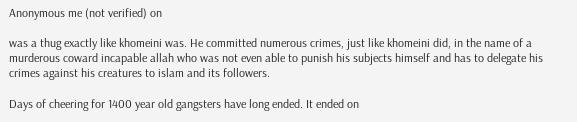Anonymous me (not verified) on

was a thug exactly like khomeini was. He committed numerous crimes, just like khomeini did, in the name of a murderous coward incapable allah who was not even able to punish his subjects himself and has to delegate his crimes against his creatures to islam and its followers.

Days of cheering for 1400 year old gangsters have long ended. It ended on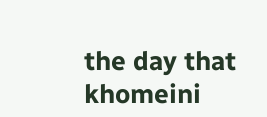the day that khomeini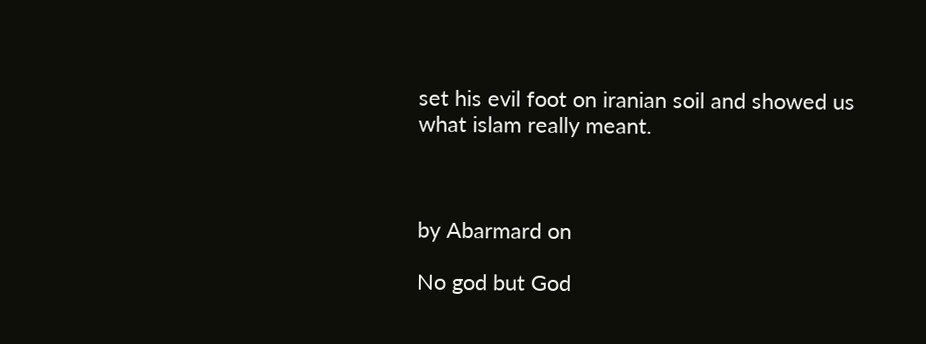set his evil foot on iranian soil and showed us what islam really meant.



by Abarmard on

No god but God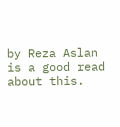by Reza Aslan is a good read about this.